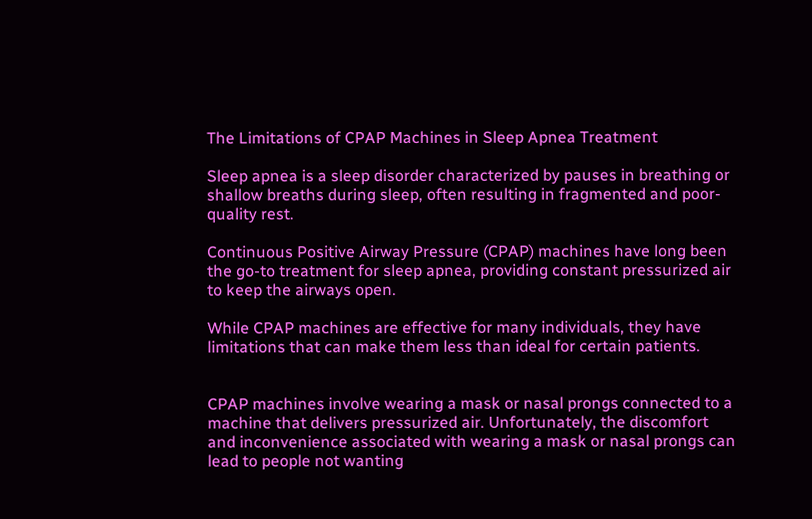The Limitations of CPAP Machines in Sleep Apnea Treatment

Sleep apnea is a sleep disorder characterized by pauses in breathing or shallow breaths during sleep, often resulting in fragmented and poor-quality rest.

Continuous Positive Airway Pressure (CPAP) machines have long been the go-to treatment for sleep apnea, providing constant pressurized air to keep the airways open.

While CPAP machines are effective for many individuals, they have limitations that can make them less than ideal for certain patients.


CPAP machines involve wearing a mask or nasal prongs connected to a machine that delivers pressurized air. Unfortunately, the discomfort and inconvenience associated with wearing a mask or nasal prongs can lead to people not wanting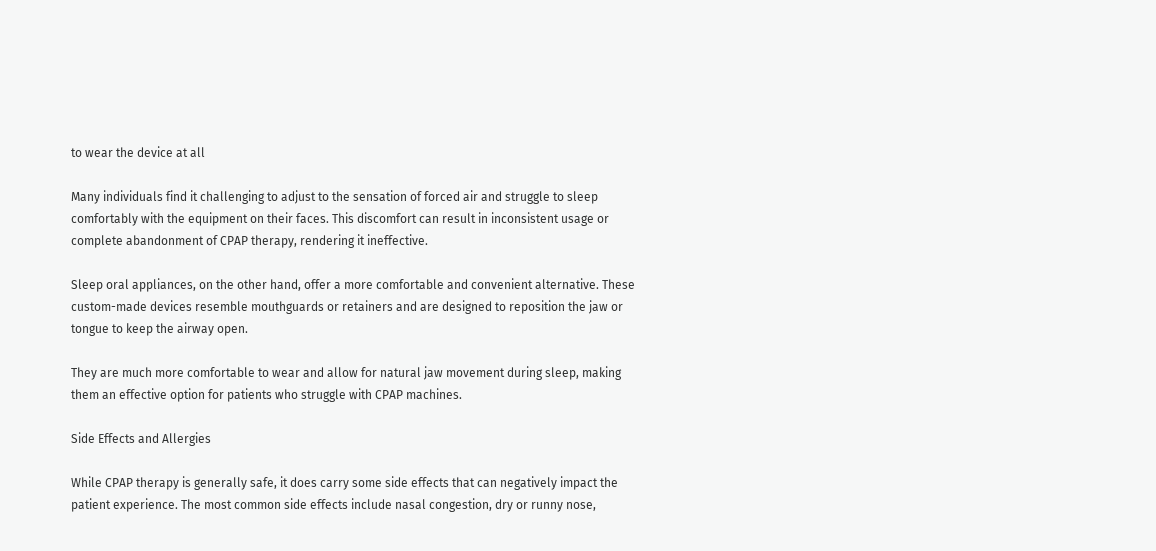to wear the device at all

Many individuals find it challenging to adjust to the sensation of forced air and struggle to sleep comfortably with the equipment on their faces. This discomfort can result in inconsistent usage or complete abandonment of CPAP therapy, rendering it ineffective.

Sleep oral appliances, on the other hand, offer a more comfortable and convenient alternative. These custom-made devices resemble mouthguards or retainers and are designed to reposition the jaw or tongue to keep the airway open.

They are much more comfortable to wear and allow for natural jaw movement during sleep, making them an effective option for patients who struggle with CPAP machines.

Side Effects and Allergies

While CPAP therapy is generally safe, it does carry some side effects that can negatively impact the patient experience. The most common side effects include nasal congestion, dry or runny nose,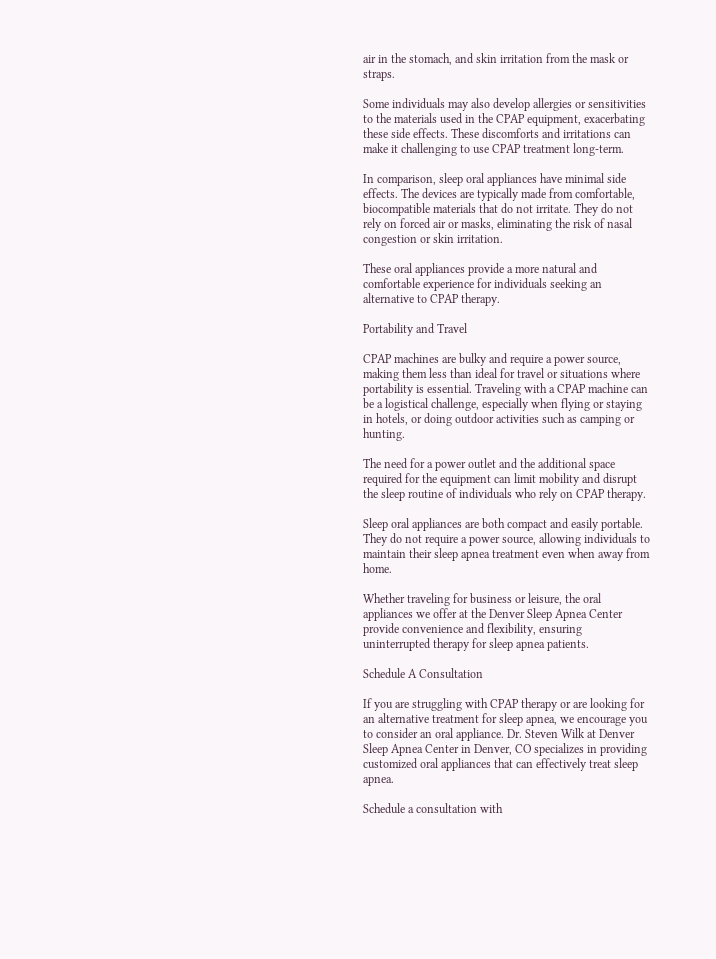air in the stomach, and skin irritation from the mask or straps.

Some individuals may also develop allergies or sensitivities to the materials used in the CPAP equipment, exacerbating these side effects. These discomforts and irritations can make it challenging to use CPAP treatment long-term.

In comparison, sleep oral appliances have minimal side effects. The devices are typically made from comfortable, biocompatible materials that do not irritate. They do not rely on forced air or masks, eliminating the risk of nasal congestion or skin irritation.

These oral appliances provide a more natural and comfortable experience for individuals seeking an alternative to CPAP therapy.

Portability and Travel

CPAP machines are bulky and require a power source, making them less than ideal for travel or situations where portability is essential. Traveling with a CPAP machine can be a logistical challenge, especially when flying or staying in hotels, or doing outdoor activities such as camping or hunting.

The need for a power outlet and the additional space required for the equipment can limit mobility and disrupt the sleep routine of individuals who rely on CPAP therapy.

Sleep oral appliances are both compact and easily portable. They do not require a power source, allowing individuals to maintain their sleep apnea treatment even when away from home.

Whether traveling for business or leisure, the oral appliances we offer at the Denver Sleep Apnea Center provide convenience and flexibility, ensuring uninterrupted therapy for sleep apnea patients.

Schedule A Consultation

If you are struggling with CPAP therapy or are looking for an alternative treatment for sleep apnea, we encourage you to consider an oral appliance. Dr. Steven Wilk at Denver Sleep Apnea Center in Denver, CO specializes in providing customized oral appliances that can effectively treat sleep apnea.

Schedule a consultation with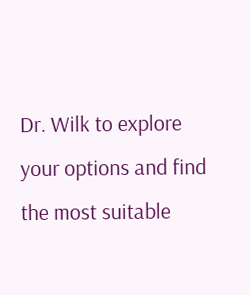Dr. Wilk to explore your options and find the most suitable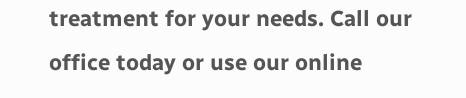treatment for your needs. Call our office today or use our online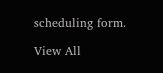scheduling form.

View All